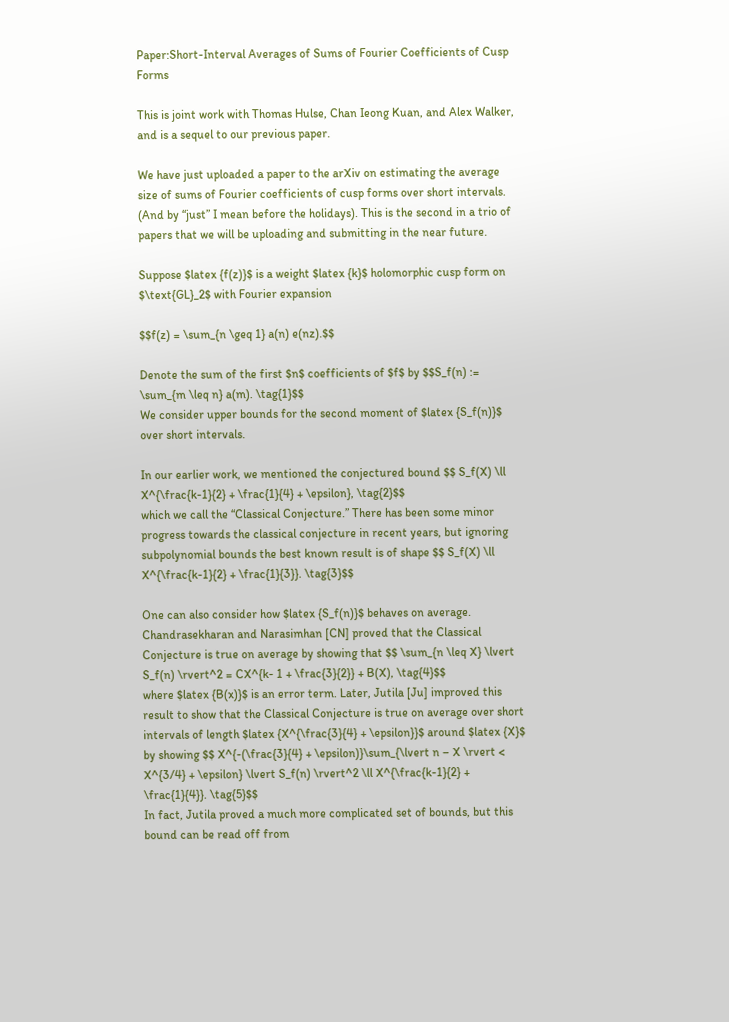Paper:Short-Interval Averages of Sums of Fourier Coefficients of Cusp Forms

This is joint work with Thomas Hulse, Chan Ieong Kuan, and Alex Walker, and is a sequel to our previous paper.

We have just uploaded a paper to the arXiv on estimating the average size of sums of Fourier coefficients of cusp forms over short intervals. (And by “just” I mean before the holidays). This is the second in a trio of papers that we will be uploading and submitting in the near future.

Suppose $latex {f(z)}$ is a weight $latex {k}$ holomorphic cusp form on $\text{GL}_2$ with Fourier expansion

$$f(z) = \sum_{n \geq 1} a(n) e(nz).$$

Denote the sum of the first $n$ coefficients of $f$ by $$S_f(n) := \sum_{m \leq n} a(m). \tag{1}$$
We consider upper bounds for the second moment of $latex {S_f(n)}$ over short intervals.

In our earlier work, we mentioned the conjectured bound $$ S_f(X) \ll X^{\frac{k-1}{2} + \frac{1}{4} + \epsilon}, \tag{2}$$
which we call the “Classical Conjecture.” There has been some minor progress towards the classical conjecture in recent years, but ignoring subpolynomial bounds the best known result is of shape $$ S_f(X) \ll X^{\frac{k-1}{2} + \frac{1}{3}}. \tag{3}$$

One can also consider how $latex {S_f(n)}$ behaves on average. Chandrasekharan and Narasimhan [CN] proved that the Classical Conjecture is true on average by showing that $$ \sum_{n \leq X} \lvert S_f(n) \rvert^2 = CX^{k- 1 + \frac{3}{2}} + B(X), \tag{4}$$
where $latex {B(x)}$ is an error term. Later, Jutila [Ju] improved this result to show that the Classical Conjecture is true on average over short intervals of length $latex {X^{\frac{3}{4} + \epsilon}}$ around $latex {X}$ by showing $$ X^{-(\frac{3}{4} + \epsilon)}\sum_{\lvert n – X \rvert < X^{3/4} + \epsilon} \lvert S_f(n) \rvert^2 \ll X^{\frac{k-1}{2} + \frac{1}{4}}. \tag{5}$$
In fact, Jutila proved a much more complicated set of bounds, but this bound can be read off from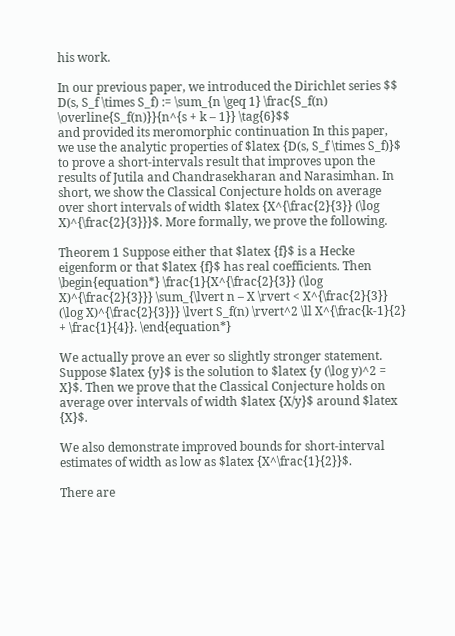his work.

In our previous paper, we introduced the Dirichlet series $$ D(s, S_f \times S_f) := \sum_{n \geq 1} \frac{S_f(n) \overline{S_f(n)}}{n^{s + k – 1}} \tag{6}$$
and provided its meromorphic continuation In this paper, we use the analytic properties of $latex {D(s, S_f \times S_f)}$ to prove a short-intervals result that improves upon the results of Jutila and Chandrasekharan and Narasimhan. In short, we show the Classical Conjecture holds on average over short intervals of width $latex {X^{\frac{2}{3}} (\log X)^{\frac{2}{3}}}$. More formally, we prove the following.

Theorem 1 Suppose either that $latex {f}$ is a Hecke eigenform or that $latex {f}$ has real coefficients. Then \begin{equation*} \frac{1}{X^{\frac{2}{3}} (\log X)^{\frac{2}{3}}} \sum_{\lvert n – X \rvert < X^{\frac{2}{3}} (\log X)^{\frac{2}{3}}} \lvert S_f(n) \rvert^2 \ll X^{\frac{k-1}{2} + \frac{1}{4}}. \end{equation*}

We actually prove an ever so slightly stronger statement. Suppose $latex {y}$ is the solution to $latex {y (\log y)^2 = X}$. Then we prove that the Classical Conjecture holds on average over intervals of width $latex {X/y}$ around $latex {X}$.

We also demonstrate improved bounds for short-interval estimates of width as low as $latex {X^\frac{1}{2}}$.

There are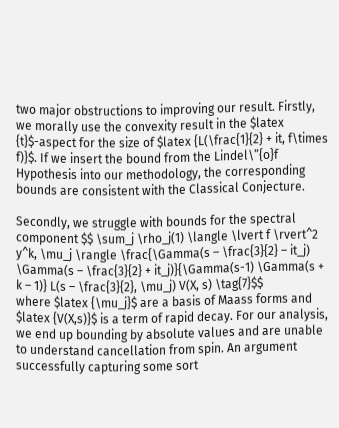two major obstructions to improving our result. Firstly, we morally use the convexity result in the $latex {t}$-aspect for the size of $latex {L(\frac{1}{2} + it, f\times f)}$. If we insert the bound from the Lindel\”{o}f Hypothesis into our methodology, the corresponding bounds are consistent with the Classical Conjecture.

Secondly, we struggle with bounds for the spectral component $$ \sum_j \rho_j(1) \langle \lvert f \rvert^2 y^k, \mu_j \rangle \frac{\Gamma(s – \frac{3}{2} – it_j) \Gamma(s – \frac{3}{2} + it_j)}{\Gamma(s-1) \Gamma(s + k – 1)} L(s – \frac{3}{2}, \mu_j) V(X, s) \tag{7}$$
where $latex {\mu_j}$ are a basis of Maass forms and $latex {V(X,s)}$ is a term of rapid decay. For our analysis, we end up bounding by absolute values and are unable to understand cancellation from spin. An argument successfully capturing some sort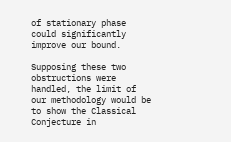of stationary phase could significantly improve our bound.

Supposing these two obstructions were handled, the limit of our methodology would be to show the Classical Conjecture in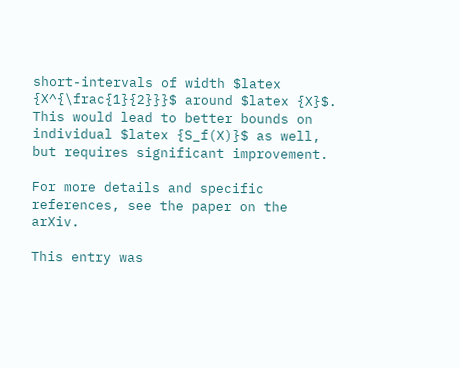short-intervals of width $latex {X^{\frac{1}{2}}}$ around $latex {X}$. This would lead to better bounds on individual $latex {S_f(X)}$ as well, but requires significant improvement.

For more details and specific references, see the paper on the arXiv.

This entry was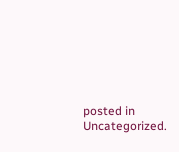posted in Uncategorized.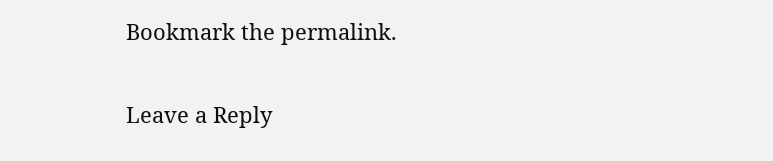Bookmark the permalink.

Leave a Reply